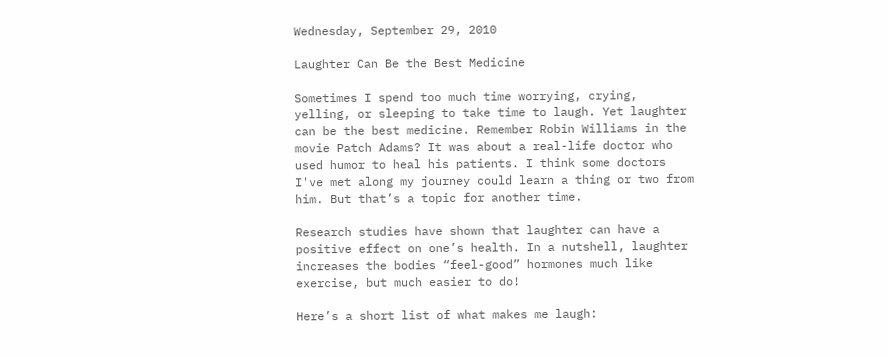Wednesday, September 29, 2010

Laughter Can Be the Best Medicine

Sometimes I spend too much time worrying, crying, yelling, or sleeping to take time to laugh. Yet laughter can be the best medicine. Remember Robin Williams in the movie Patch Adams? It was about a real-life doctor who used humor to heal his patients. I think some doctors I've met along my journey could learn a thing or two from him. But that’s a topic for another time.

Research studies have shown that laughter can have a positive effect on one’s health. In a nutshell, laughter increases the bodies “feel-good” hormones much like exercise, but much easier to do!

Here’s a short list of what makes me laugh: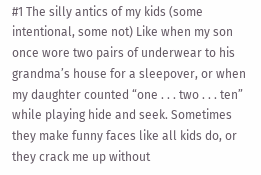#1 The silly antics of my kids (some intentional, some not) Like when my son once wore two pairs of underwear to his grandma’s house for a sleepover, or when my daughter counted “one . . . two . . . ten” while playing hide and seek. Sometimes they make funny faces like all kids do, or they crack me up without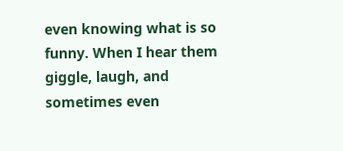even knowing what is so funny. When I hear them giggle, laugh, and sometimes even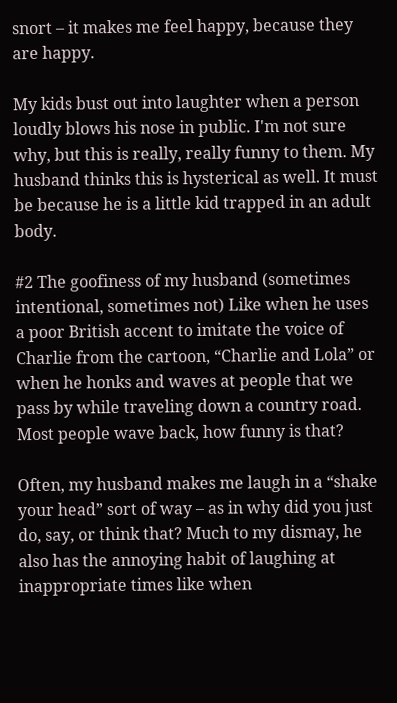snort – it makes me feel happy, because they are happy.

My kids bust out into laughter when a person loudly blows his nose in public. I'm not sure why, but this is really, really funny to them. My husband thinks this is hysterical as well. It must be because he is a little kid trapped in an adult body.

#2 The goofiness of my husband (sometimes intentional, sometimes not) Like when he uses a poor British accent to imitate the voice of Charlie from the cartoon, “Charlie and Lola” or when he honks and waves at people that we pass by while traveling down a country road. Most people wave back, how funny is that?

Often, my husband makes me laugh in a “shake your head” sort of way – as in why did you just do, say, or think that? Much to my dismay, he also has the annoying habit of laughing at inappropriate times like when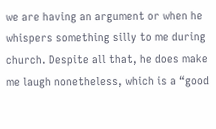we are having an argument or when he whispers something silly to me during church. Despite all that, he does make me laugh nonetheless, which is a “good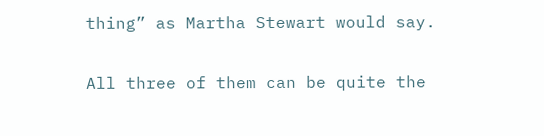thing” as Martha Stewart would say.

All three of them can be quite the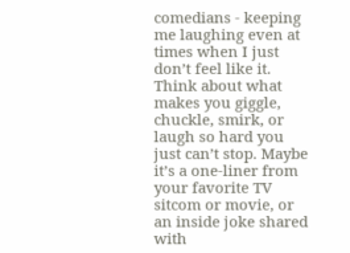comedians - keeping me laughing even at times when I just don’t feel like it. Think about what makes you giggle, chuckle, smirk, or laugh so hard you just can’t stop. Maybe it’s a one-liner from your favorite TV sitcom or movie, or an inside joke shared with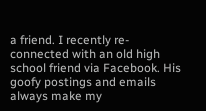a friend. I recently re-connected with an old high school friend via Facebook. His goofy postings and emails always make my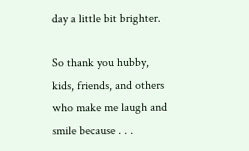day a little bit brighter.

So thank you hubby, kids, friends, and others who make me laugh and smile because . . .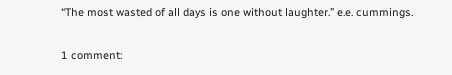“The most wasted of all days is one without laughter.” e.e. cummings.

1 comment: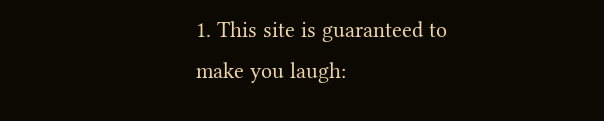1. This site is guaranteed to make you laugh: